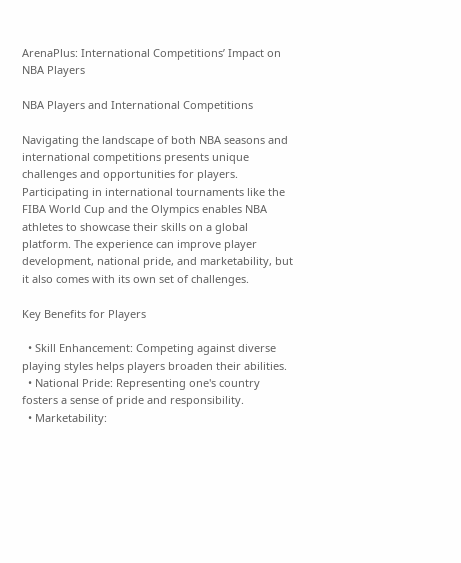ArenaPlus: International Competitions’ Impact on NBA Players

NBA Players and International Competitions

Navigating the landscape of both NBA seasons and international competitions presents unique challenges and opportunities for players. Participating in international tournaments like the FIBA World Cup and the Olympics enables NBA athletes to showcase their skills on a global platform. The experience can improve player development, national pride, and marketability, but it also comes with its own set of challenges.

Key Benefits for Players

  • Skill Enhancement: Competing against diverse playing styles helps players broaden their abilities.
  • National Pride: Representing one's country fosters a sense of pride and responsibility.
  • Marketability: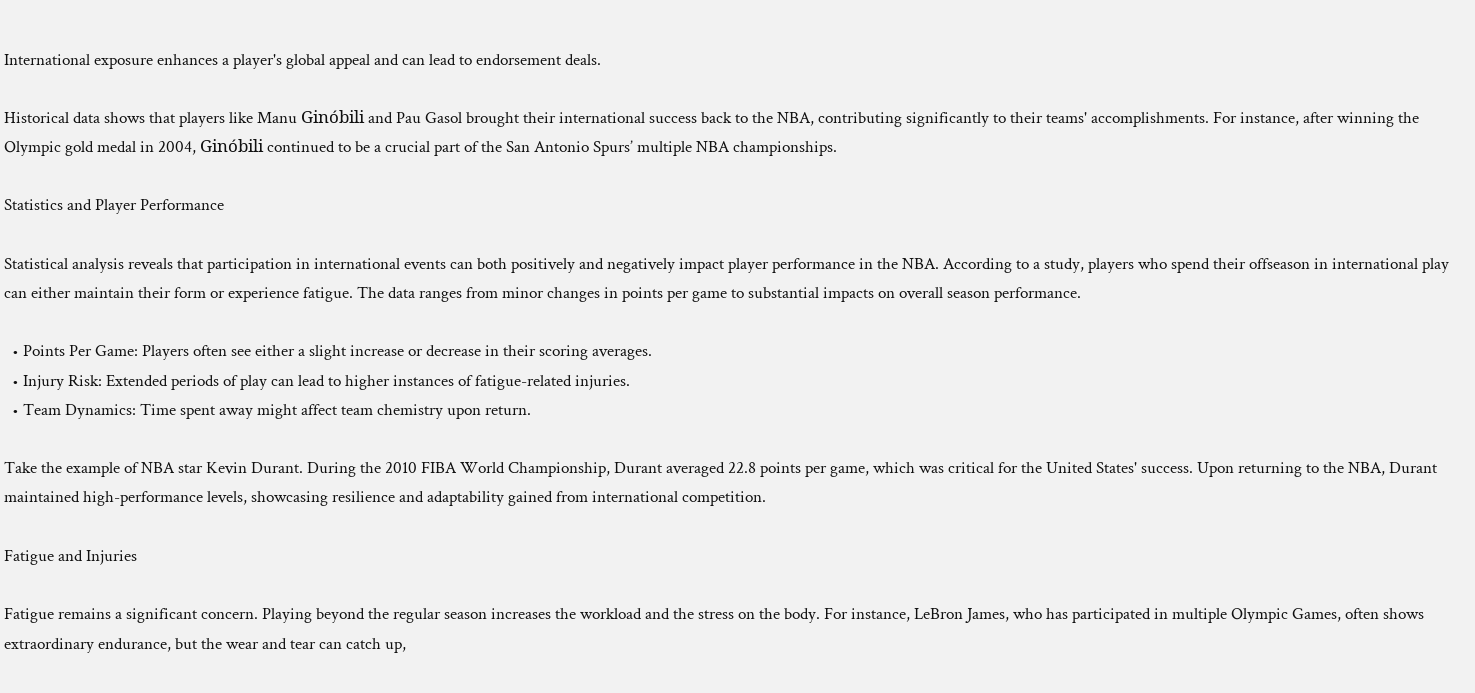International exposure enhances a player's global appeal and can lead to endorsement deals.

Historical data shows that players like Manu Ginóbili and Pau Gasol brought their international success back to the NBA, contributing significantly to their teams' accomplishments. For instance, after winning the Olympic gold medal in 2004, Ginóbili continued to be a crucial part of the San Antonio Spurs’ multiple NBA championships.

Statistics and Player Performance

Statistical analysis reveals that participation in international events can both positively and negatively impact player performance in the NBA. According to a study, players who spend their offseason in international play can either maintain their form or experience fatigue. The data ranges from minor changes in points per game to substantial impacts on overall season performance.

  • Points Per Game: Players often see either a slight increase or decrease in their scoring averages.
  • Injury Risk: Extended periods of play can lead to higher instances of fatigue-related injuries.
  • Team Dynamics: Time spent away might affect team chemistry upon return.

Take the example of NBA star Kevin Durant. During the 2010 FIBA World Championship, Durant averaged 22.8 points per game, which was critical for the United States' success. Upon returning to the NBA, Durant maintained high-performance levels, showcasing resilience and adaptability gained from international competition.

Fatigue and Injuries

Fatigue remains a significant concern. Playing beyond the regular season increases the workload and the stress on the body. For instance, LeBron James, who has participated in multiple Olympic Games, often shows extraordinary endurance, but the wear and tear can catch up,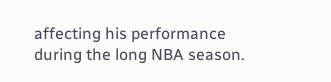affecting his performance during the long NBA season.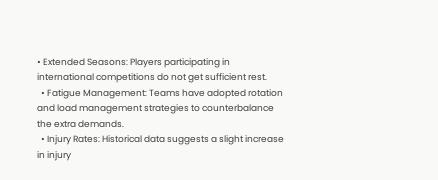• Extended Seasons: Players participating in international competitions do not get sufficient rest.
  • Fatigue Management: Teams have adopted rotation and load management strategies to counterbalance the extra demands.
  • Injury Rates: Historical data suggests a slight increase in injury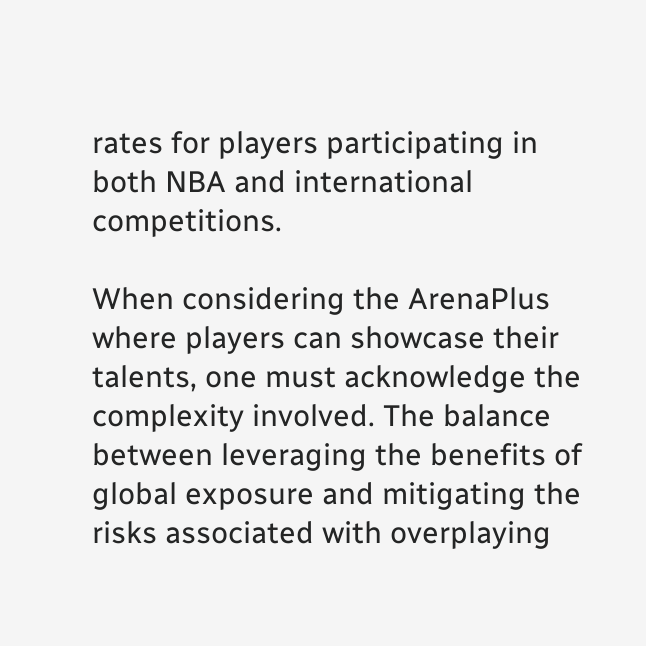rates for players participating in both NBA and international competitions.

When considering the ArenaPlus where players can showcase their talents, one must acknowledge the complexity involved. The balance between leveraging the benefits of global exposure and mitigating the risks associated with overplaying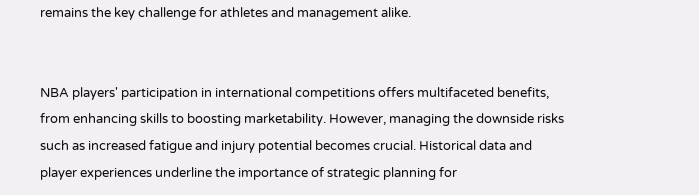remains the key challenge for athletes and management alike.


NBA players' participation in international competitions offers multifaceted benefits, from enhancing skills to boosting marketability. However, managing the downside risks such as increased fatigue and injury potential becomes crucial. Historical data and player experiences underline the importance of strategic planning for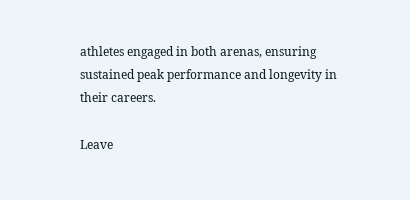athletes engaged in both arenas, ensuring sustained peak performance and longevity in their careers.

Leave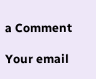a Comment

Your email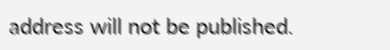address will not be published.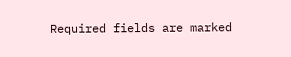Required fields are marked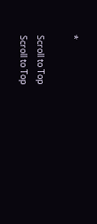*

Scroll to Top
Scroll to Top